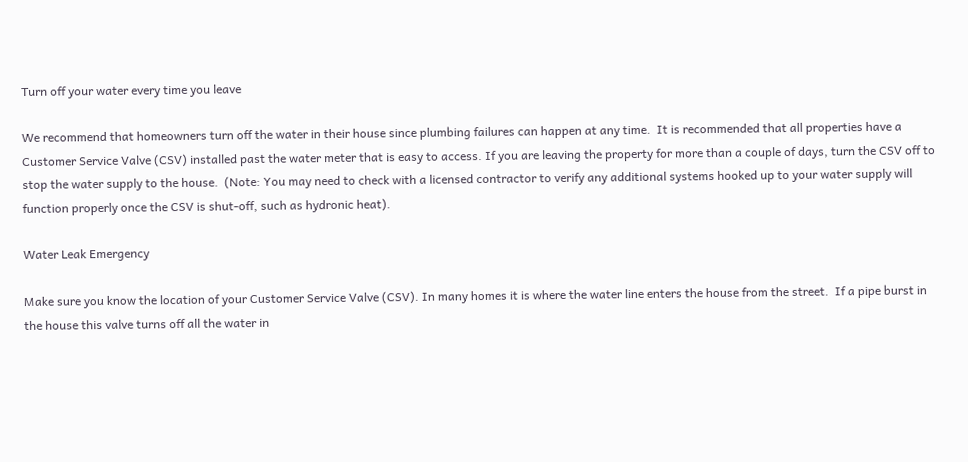Turn off your water every time you leave

We recommend that homeowners turn off the water in their house since plumbing failures can happen at any time.  It is recommended that all properties have a Customer Service Valve (CSV) installed past the water meter that is easy to access. If you are leaving the property for more than a couple of days, turn the CSV off to stop the water supply to the house.  (Note: You may need to check with a licensed contractor to verify any additional systems hooked up to your water supply will function properly once the CSV is shut-off, such as hydronic heat).

Water Leak Emergency

Make sure you know the location of your Customer Service Valve (CSV). In many homes it is where the water line enters the house from the street.  If a pipe burst in the house this valve turns off all the water in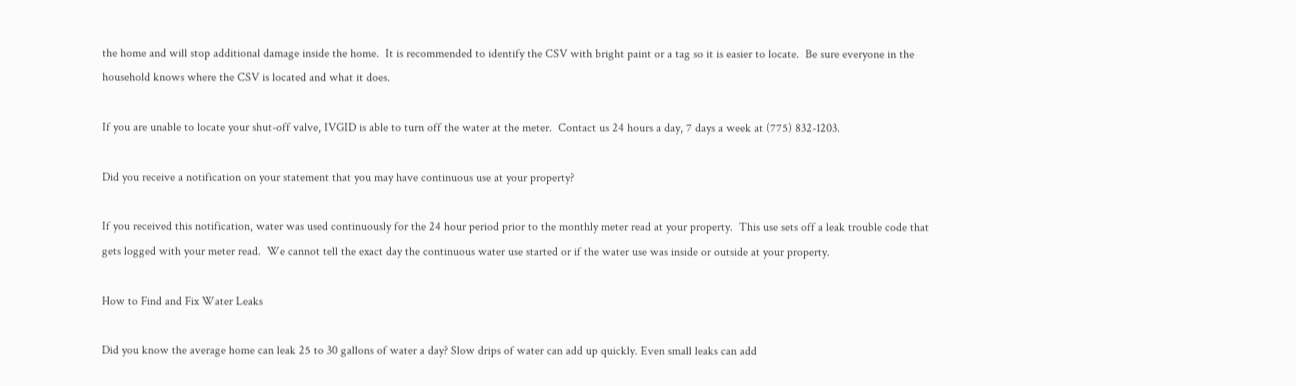the home and will stop additional damage inside the home.  It is recommended to identify the CSV with bright paint or a tag so it is easier to locate.  Be sure everyone in the household knows where the CSV is located and what it does.

If you are unable to locate your shut-off valve, IVGID is able to turn off the water at the meter.  Contact us 24 hours a day, 7 days a week at (775) 832-1203.

Did you receive a notification on your statement that you may have continuous use at your property?

If you received this notification, water was used continuously for the 24 hour period prior to the monthly meter read at your property.  This use sets off a leak trouble code that gets logged with your meter read.  We cannot tell the exact day the continuous water use started or if the water use was inside or outside at your property.

How to Find and Fix Water Leaks

Did you know the average home can leak 25 to 30 gallons of water a day? Slow drips of water can add up quickly. Even small leaks can add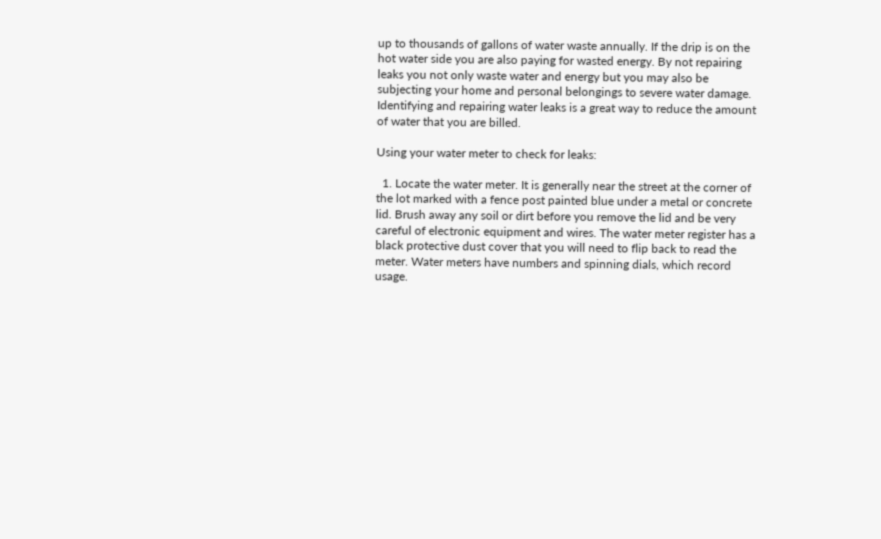up to thousands of gallons of water waste annually. If the drip is on the hot water side you are also paying for wasted energy. By not repairing leaks you not only waste water and energy but you may also be subjecting your home and personal belongings to severe water damage. Identifying and repairing water leaks is a great way to reduce the amount of water that you are billed.

Using your water meter to check for leaks:

  1. Locate the water meter. It is generally near the street at the corner of the lot marked with a fence post painted blue under a metal or concrete lid. Brush away any soil or dirt before you remove the lid and be very careful of electronic equipment and wires. The water meter register has a black protective dust cover that you will need to flip back to read the meter. Water meters have numbers and spinning dials, which record usage.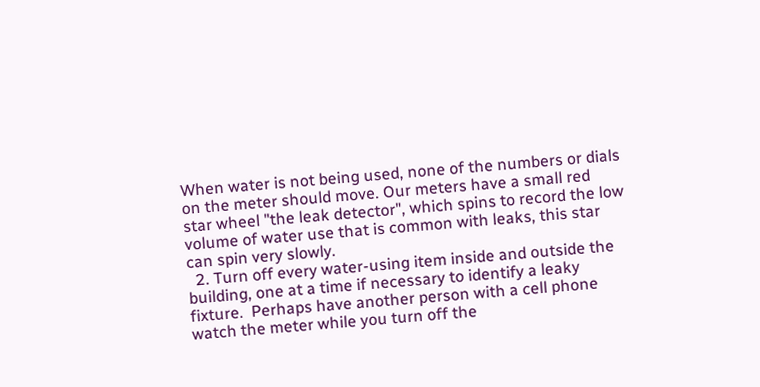When water is not being used, none of the numbers or dials on the meter should move. Our meters have a small red star wheel "the leak detector", which spins to record the low volume of water use that is common with leaks, this star can spin very slowly.
  2. Turn off every water-using item inside and outside the building, one at a time if necessary to identify a leaky fixture.  Perhaps have another person with a cell phone watch the meter while you turn off the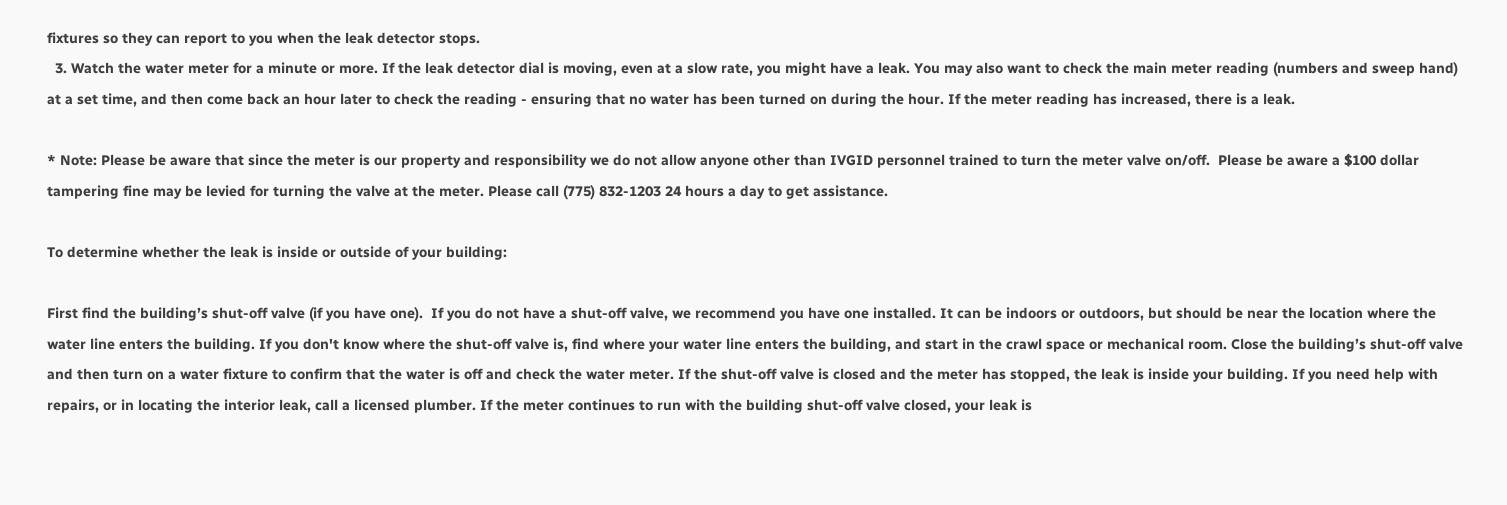fixtures so they can report to you when the leak detector stops.
  3. Watch the water meter for a minute or more. If the leak detector dial is moving, even at a slow rate, you might have a leak. You may also want to check the main meter reading (numbers and sweep hand) at a set time, and then come back an hour later to check the reading - ensuring that no water has been turned on during the hour. If the meter reading has increased, there is a leak.

* Note: Please be aware that since the meter is our property and responsibility we do not allow anyone other than IVGID personnel trained to turn the meter valve on/off.  Please be aware a $100 dollar tampering fine may be levied for turning the valve at the meter. Please call (775) 832-1203 24 hours a day to get assistance.

To determine whether the leak is inside or outside of your building:

First find the building’s shut-off valve (if you have one).  If you do not have a shut-off valve, we recommend you have one installed. It can be indoors or outdoors, but should be near the location where the water line enters the building. If you don't know where the shut-off valve is, find where your water line enters the building, and start in the crawl space or mechanical room. Close the building’s shut-off valve and then turn on a water fixture to confirm that the water is off and check the water meter. If the shut-off valve is closed and the meter has stopped, the leak is inside your building. If you need help with repairs, or in locating the interior leak, call a licensed plumber. If the meter continues to run with the building shut-off valve closed, your leak is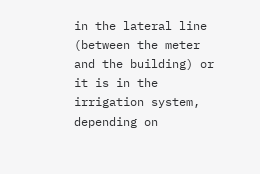in the lateral line (between the meter and the building) or it is in the irrigation system, depending on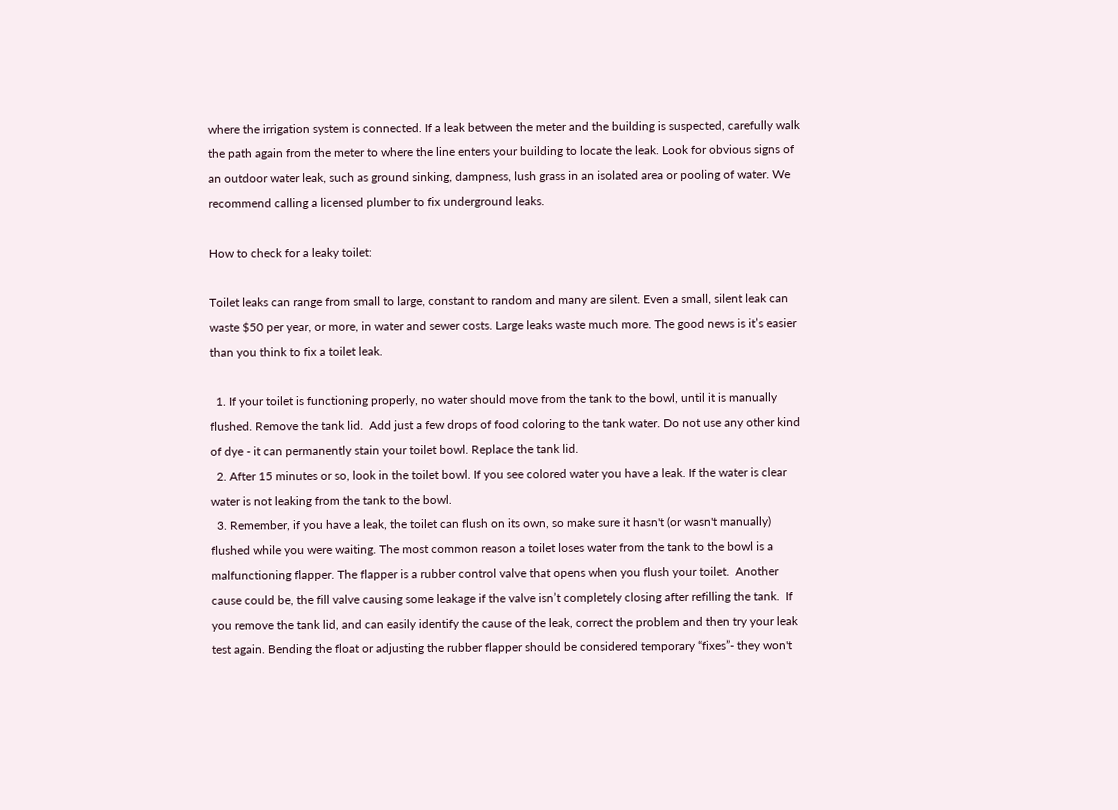where the irrigation system is connected. If a leak between the meter and the building is suspected, carefully walk the path again from the meter to where the line enters your building to locate the leak. Look for obvious signs of an outdoor water leak, such as ground sinking, dampness, lush grass in an isolated area or pooling of water. We recommend calling a licensed plumber to fix underground leaks.

How to check for a leaky toilet:

Toilet leaks can range from small to large, constant to random and many are silent. Even a small, silent leak can waste $50 per year, or more, in water and sewer costs. Large leaks waste much more. The good news is it’s easier than you think to fix a toilet leak.

  1. If your toilet is functioning properly, no water should move from the tank to the bowl, until it is manually flushed. Remove the tank lid.  Add just a few drops of food coloring to the tank water. Do not use any other kind of dye - it can permanently stain your toilet bowl. Replace the tank lid.
  2. After 15 minutes or so, look in the toilet bowl. If you see colored water you have a leak. If the water is clear water is not leaking from the tank to the bowl.
  3. Remember, if you have a leak, the toilet can flush on its own, so make sure it hasn't (or wasn't manually) flushed while you were waiting. The most common reason a toilet loses water from the tank to the bowl is a malfunctioning flapper. The flapper is a rubber control valve that opens when you flush your toilet.  Another cause could be, the fill valve causing some leakage if the valve isn’t completely closing after refilling the tank.  If you remove the tank lid, and can easily identify the cause of the leak, correct the problem and then try your leak test again. Bending the float or adjusting the rubber flapper should be considered temporary “fixes”- they won't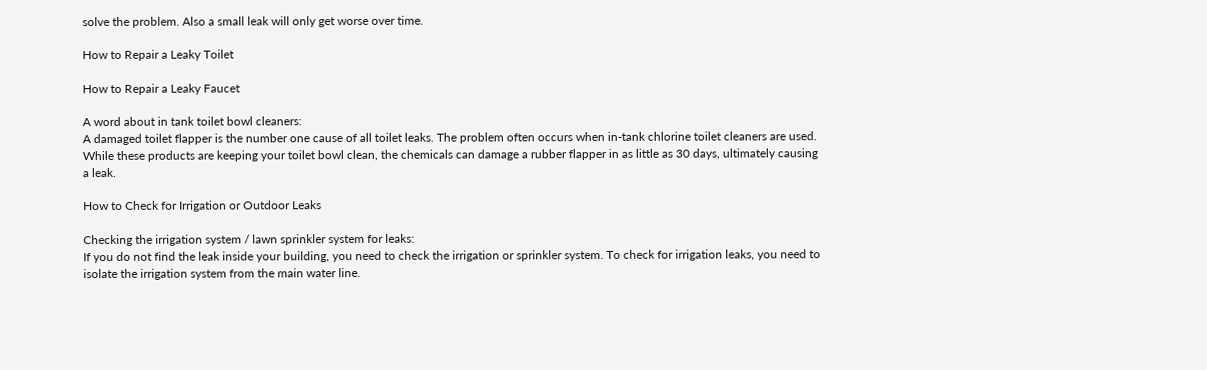solve the problem. Also a small leak will only get worse over time.

How to Repair a Leaky Toilet

How to Repair a Leaky Faucet

A word about in tank toilet bowl cleaners:
A damaged toilet flapper is the number one cause of all toilet leaks. The problem often occurs when in-tank chlorine toilet cleaners are used. While these products are keeping your toilet bowl clean, the chemicals can damage a rubber flapper in as little as 30 days, ultimately causing a leak.

How to Check for Irrigation or Outdoor Leaks

Checking the irrigation system / lawn sprinkler system for leaks:
If you do not find the leak inside your building, you need to check the irrigation or sprinkler system. To check for irrigation leaks, you need to isolate the irrigation system from the main water line.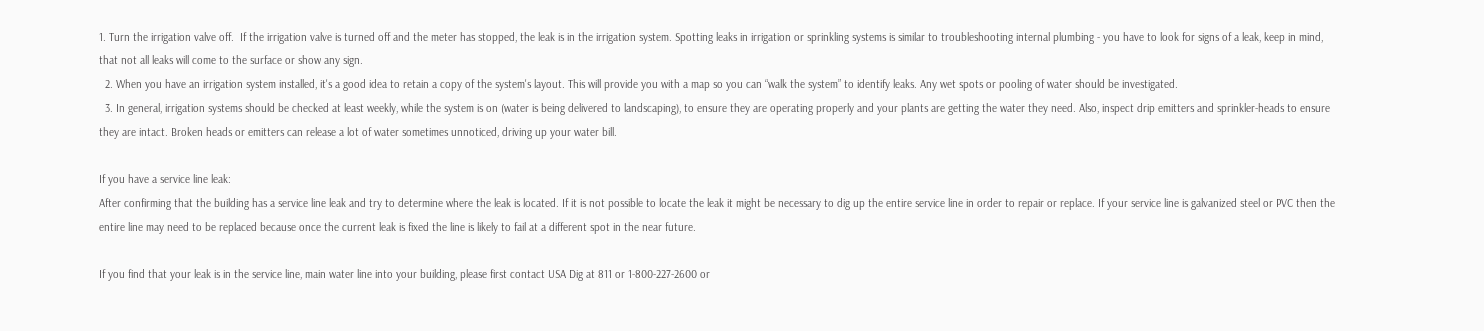1. Turn the irrigation valve off.  If the irrigation valve is turned off and the meter has stopped, the leak is in the irrigation system. Spotting leaks in irrigation or sprinkling systems is similar to troubleshooting internal plumbing - you have to look for signs of a leak, keep in mind, that not all leaks will come to the surface or show any sign.
  2. When you have an irrigation system installed, it's a good idea to retain a copy of the system's layout. This will provide you with a map so you can “walk the system” to identify leaks. Any wet spots or pooling of water should be investigated.
  3. In general, irrigation systems should be checked at least weekly, while the system is on (water is being delivered to landscaping), to ensure they are operating properly and your plants are getting the water they need. Also, inspect drip emitters and sprinkler-heads to ensure they are intact. Broken heads or emitters can release a lot of water sometimes unnoticed, driving up your water bill.

If you have a service line leak:
After confirming that the building has a service line leak and try to determine where the leak is located. If it is not possible to locate the leak it might be necessary to dig up the entire service line in order to repair or replace. If your service line is galvanized steel or PVC then the entire line may need to be replaced because once the current leak is fixed the line is likely to fail at a different spot in the near future.

If you find that your leak is in the service line, main water line into your building, please first contact USA Dig at 811 or 1-800-227-2600 or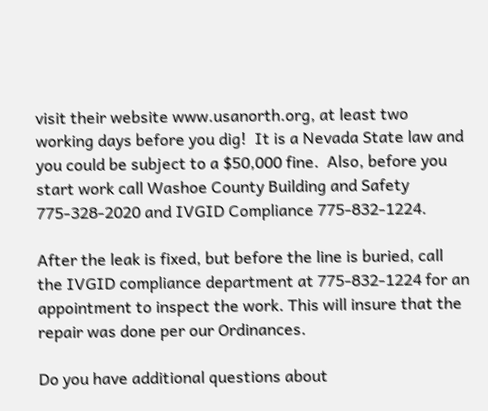visit their website www.usanorth.org, at least two working days before you dig!  It is a Nevada State law and you could be subject to a $50,000 fine.  Also, before you start work call Washoe County Building and Safety 775-328-2020 and IVGID Compliance 775-832-1224.

After the leak is fixed, but before the line is buried, call the IVGID compliance department at 775-832-1224 for an appointment to inspect the work. This will insure that the repair was done per our Ordinances.

Do you have additional questions about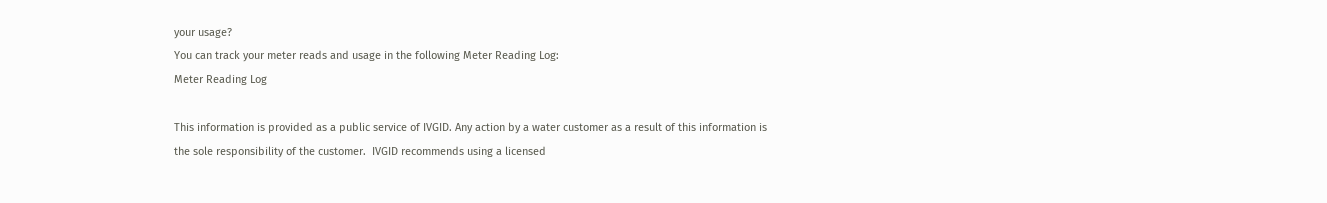your usage?
You can track your meter reads and usage in the following Meter Reading Log:
Meter Reading Log

This information is provided as a public service of IVGID. Any action by a water customer as a result of this information is the sole responsibility of the customer.  IVGID recommends using a licensed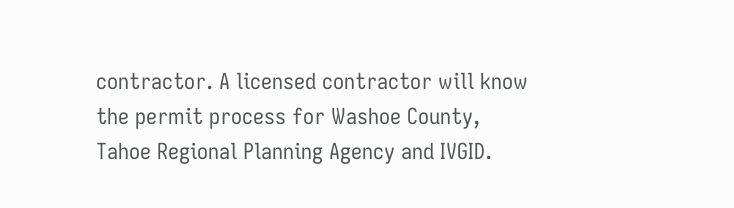contractor. A licensed contractor will know the permit process for Washoe County, Tahoe Regional Planning Agency and IVGID.